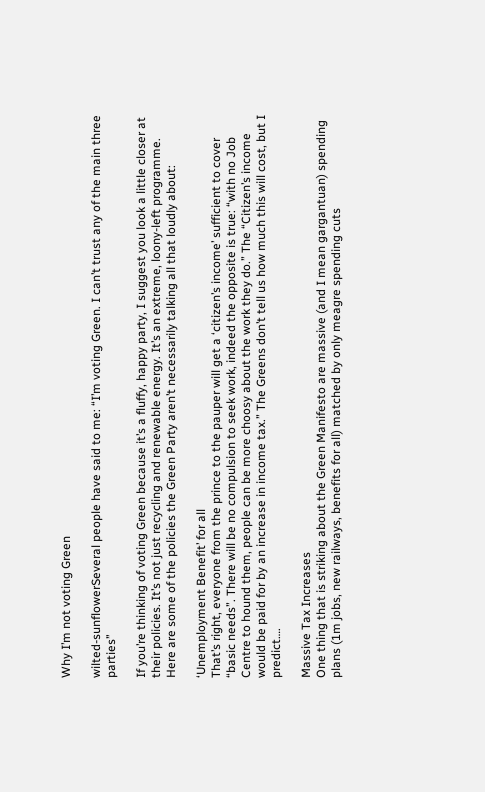Why I’m not voting Green

wilted-sunflowerSeveral people have said to me: “I’m voting Green. I can’t trust any of the main three parties’’

If you’re thinking of voting Green because it’s a fluffy, happy party, I suggest you look a little closer at their policies. It’s not just recycling and renewable energy. It’s an extreme, loony-left programme. Here are some of the policies the Green Party aren’t necessarily talking all that loudly about:

‘Unemployment Benefit’ for all
That’s right, everyone from the prince to the pauper will get a ‘citizen’s income’ sufficient to cover “basic needs”. There will be no compulsion to seek work, indeed the opposite is true: “with no Job Centre to hound them, people can be more choosy about the work they do.” The “Citizen’s income would be paid for by an increase in income tax.” The Greens don’t tell us how much this will cost, but I predict….

Massive Tax Increases
One thing that is striking about the Green Manifesto are massive (and I mean gargantuan) spending plans (1m jobs, new railways, benefits for all) matched by only meagre spending cuts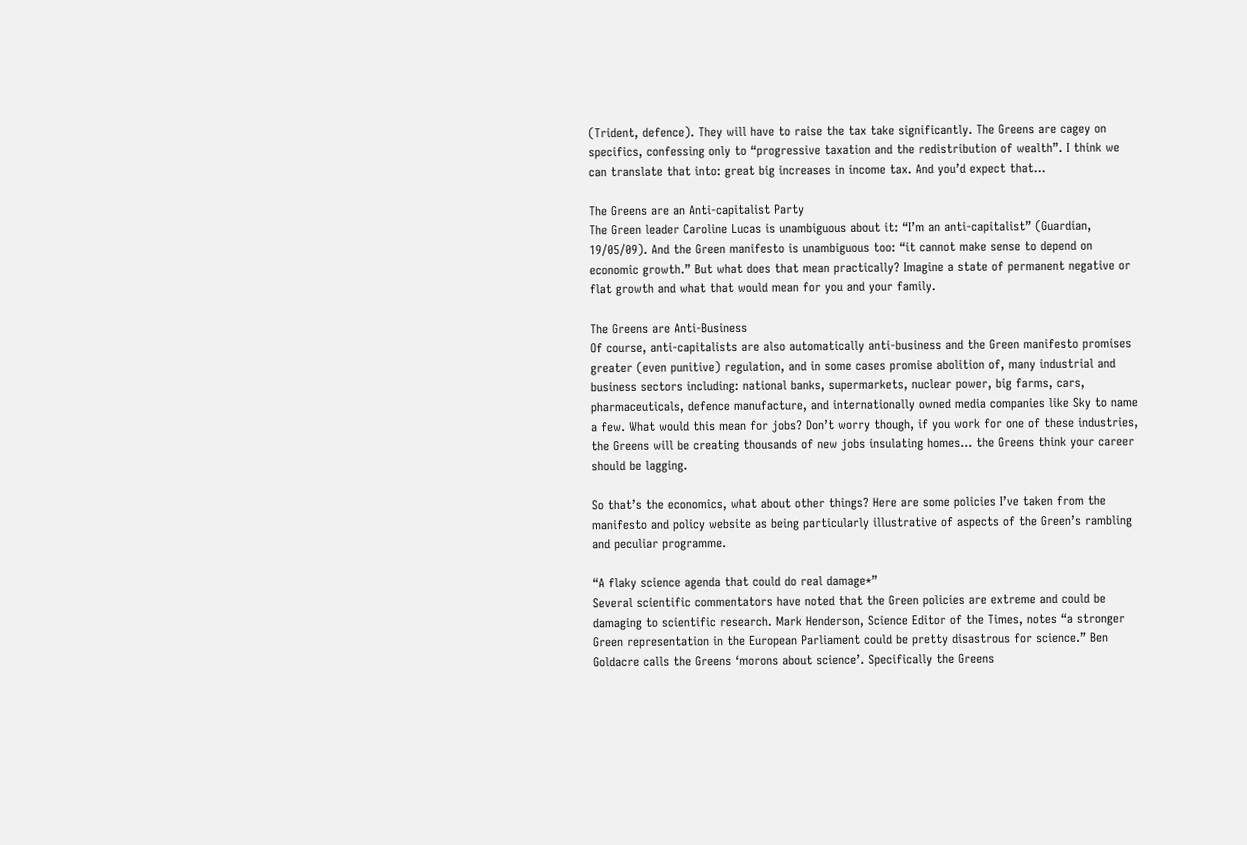(Trident, defence). They will have to raise the tax take significantly. The Greens are cagey on specifics, confessing only to “progressive taxation and the redistribution of wealth”. I think we can translate that into: great big increases in income tax. And you’d expect that…

The Greens are an Anti-capitalist Party
The Green leader Caroline Lucas is unambiguous about it: “I’m an anti-capitalist” (Guardian, 19/05/09). And the Green manifesto is unambiguous too: “it cannot make sense to depend on economic growth.” But what does that mean practically? Imagine a state of permanent negative or flat growth and what that would mean for you and your family.

The Greens are Anti-Business
Of course, anti-capitalists are also automatically anti-business and the Green manifesto promises greater (even punitive) regulation, and in some cases promise abolition of, many industrial and business sectors including: national banks, supermarkets, nuclear power, big farms, cars, pharmaceuticals, defence manufacture, and internationally owned media companies like Sky to name a few. What would this mean for jobs? Don’t worry though, if you work for one of these industries, the Greens will be creating thousands of new jobs insulating homes… the Greens think your career should be lagging.

So that’s the economics, what about other things? Here are some policies I’ve taken from the manifesto and policy website as being particularly illustrative of aspects of the Green’s rambling and peculiar programme.

“A flaky science agenda that could do real damage*”
Several scientific commentators have noted that the Green policies are extreme and could be damaging to scientific research. Mark Henderson, Science Editor of the Times, notes “a stronger Green representation in the European Parliament could be pretty disastrous for science.” Ben Goldacre calls the Greens ‘morons about science’. Specifically the Greens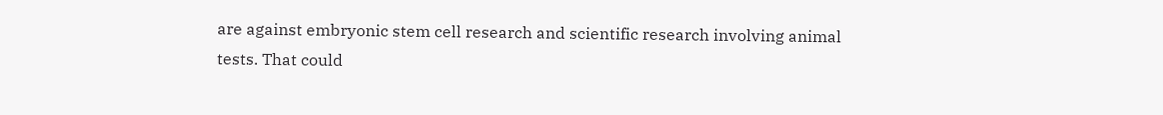are against embryonic stem cell research and scientific research involving animal tests. That could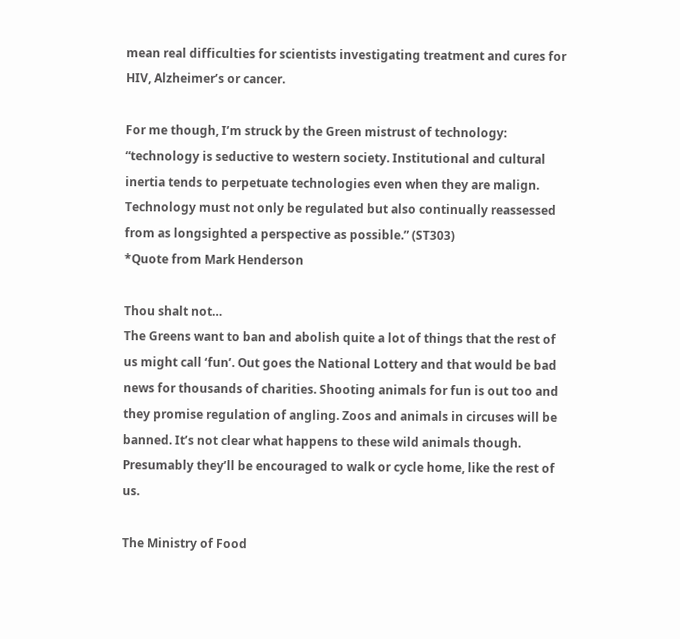mean real difficulties for scientists investigating treatment and cures for HIV, Alzheimer’s or cancer.

For me though, I’m struck by the Green mistrust of technology: “technology is seductive to western society. Institutional and cultural inertia tends to perpetuate technologies even when they are malign. Technology must not only be regulated but also continually reassessed from as longsighted a perspective as possible.” (ST303)
*Quote from Mark Henderson

Thou shalt not…
The Greens want to ban and abolish quite a lot of things that the rest of us might call ‘fun’. Out goes the National Lottery and that would be bad news for thousands of charities. Shooting animals for fun is out too and they promise regulation of angling. Zoos and animals in circuses will be banned. It’s not clear what happens to these wild animals though. Presumably they’ll be encouraged to walk or cycle home, like the rest of us.

The Ministry of Food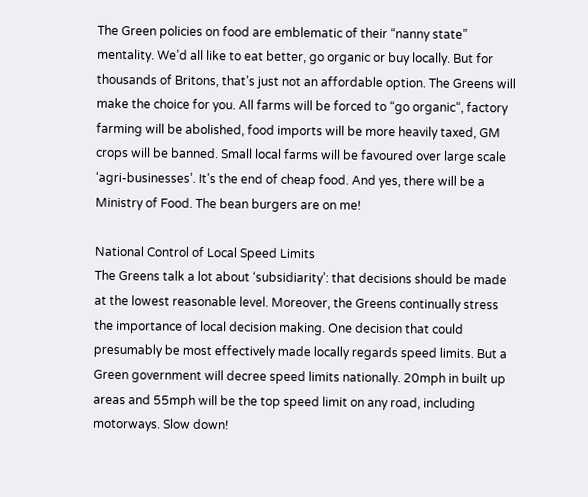The Green policies on food are emblematic of their “nanny state” mentality. We’d all like to eat better, go organic or buy locally. But for thousands of Britons, that’s just not an affordable option. The Greens will make the choice for you. All farms will be forced to “go organic“, factory farming will be abolished, food imports will be more heavily taxed, GM crops will be banned. Small local farms will be favoured over large scale ‘agri-businesses’. It’s the end of cheap food. And yes, there will be a Ministry of Food. The bean burgers are on me!

National Control of Local Speed Limits
The Greens talk a lot about ‘subsidiarity’: that decisions should be made at the lowest reasonable level. Moreover, the Greens continually stress the importance of local decision making. One decision that could presumably be most effectively made locally regards speed limits. But a Green government will decree speed limits nationally. 20mph in built up areas and 55mph will be the top speed limit on any road, including motorways. Slow down!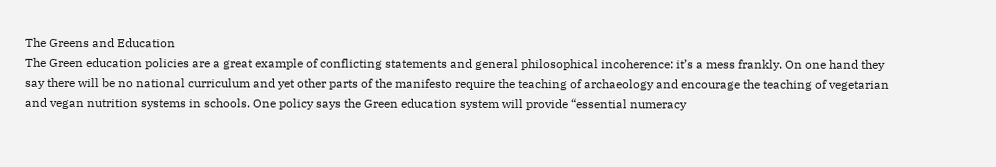The Greens and Education
The Green education policies are a great example of conflicting statements and general philosophical incoherence: it’s a mess frankly. On one hand they say there will be no national curriculum and yet other parts of the manifesto require the teaching of archaeology and encourage the teaching of vegetarian and vegan nutrition systems in schools. One policy says the Green education system will provide “essential numeracy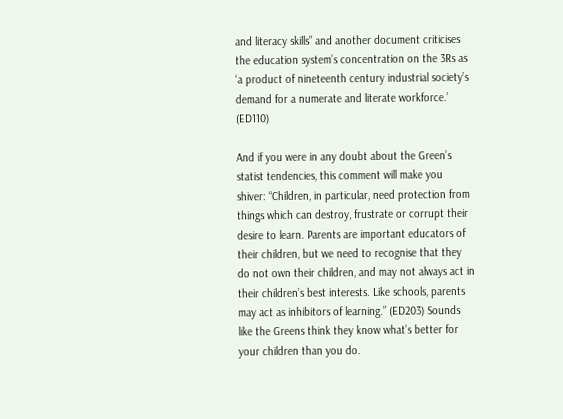and literacy skills” and another document criticises the education system’s concentration on the 3Rs as ‘a product of nineteenth century industrial society’s demand for a numerate and literate workforce.’ (ED110)

And if you were in any doubt about the Green’s statist tendencies, this comment will make you shiver: “Children, in particular, need protection from things which can destroy, frustrate or corrupt their desire to learn. Parents are important educators of their children, but we need to recognise that they do not own their children, and may not always act in their children’s best interests. Like schools, parents may act as inhibitors of learning.” (ED203) Sounds like the Greens think they know what’s better for your children than you do.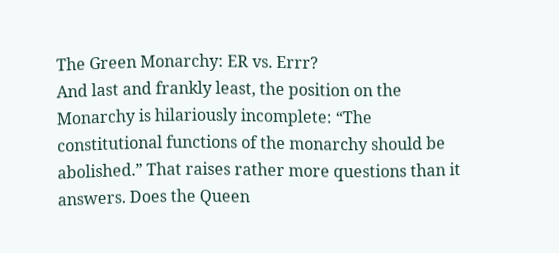The Green Monarchy: ER vs. Errr?
And last and frankly least, the position on the Monarchy is hilariously incomplete: “The constitutional functions of the monarchy should be abolished.” That raises rather more questions than it answers. Does the Queen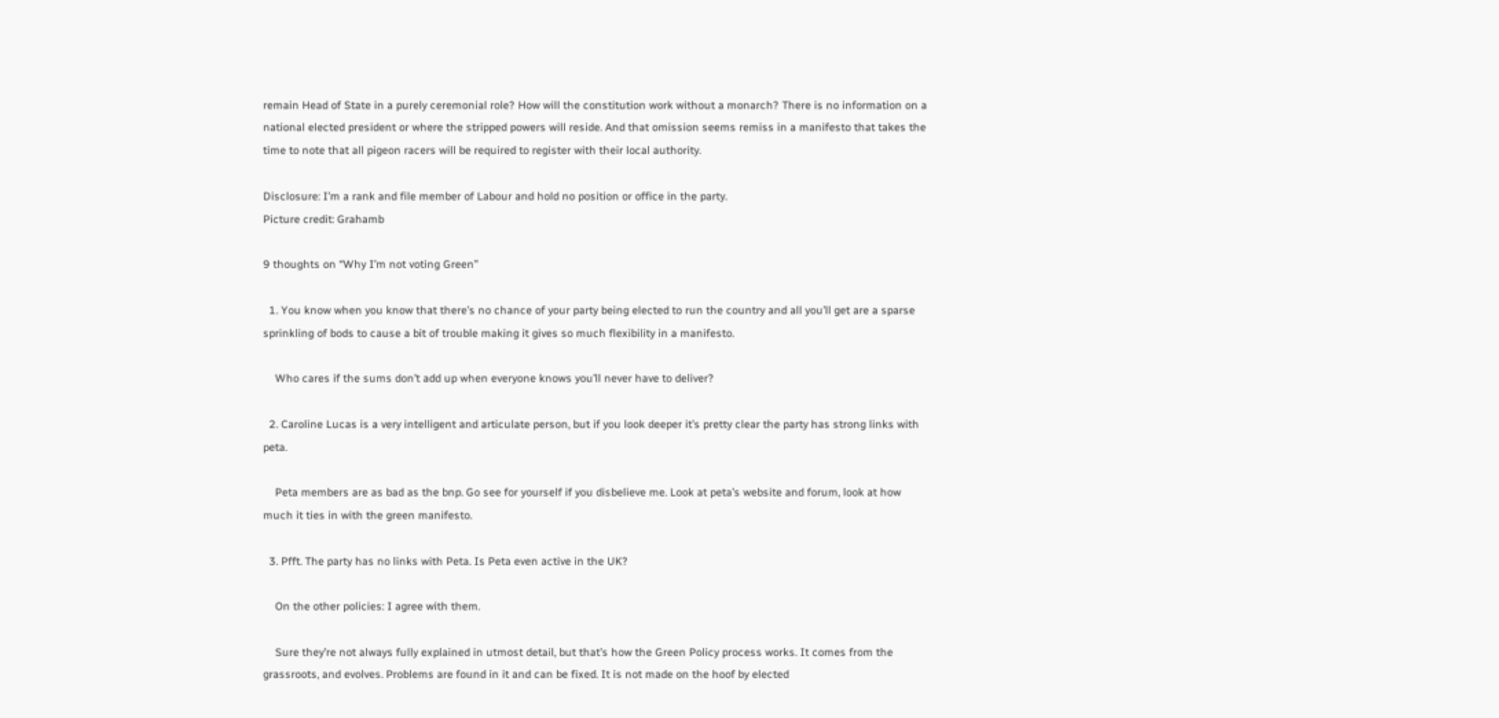remain Head of State in a purely ceremonial role? How will the constitution work without a monarch? There is no information on a national elected president or where the stripped powers will reside. And that omission seems remiss in a manifesto that takes the time to note that all pigeon racers will be required to register with their local authority.

Disclosure: I’m a rank and file member of Labour and hold no position or office in the party.
Picture credit: Grahamb

9 thoughts on “Why I’m not voting Green”

  1. You know when you know that there’s no chance of your party being elected to run the country and all you’ll get are a sparse sprinkling of bods to cause a bit of trouble making it gives so much flexibility in a manifesto.

    Who cares if the sums don’t add up when everyone knows you’ll never have to deliver?

  2. Caroline Lucas is a very intelligent and articulate person, but if you look deeper it’s pretty clear the party has strong links with peta.

    Peta members are as bad as the bnp. Go see for yourself if you disbelieve me. Look at peta’s website and forum, look at how much it ties in with the green manifesto.

  3. Pfft. The party has no links with Peta. Is Peta even active in the UK?

    On the other policies: I agree with them.

    Sure they’re not always fully explained in utmost detail, but that’s how the Green Policy process works. It comes from the grassroots, and evolves. Problems are found in it and can be fixed. It is not made on the hoof by elected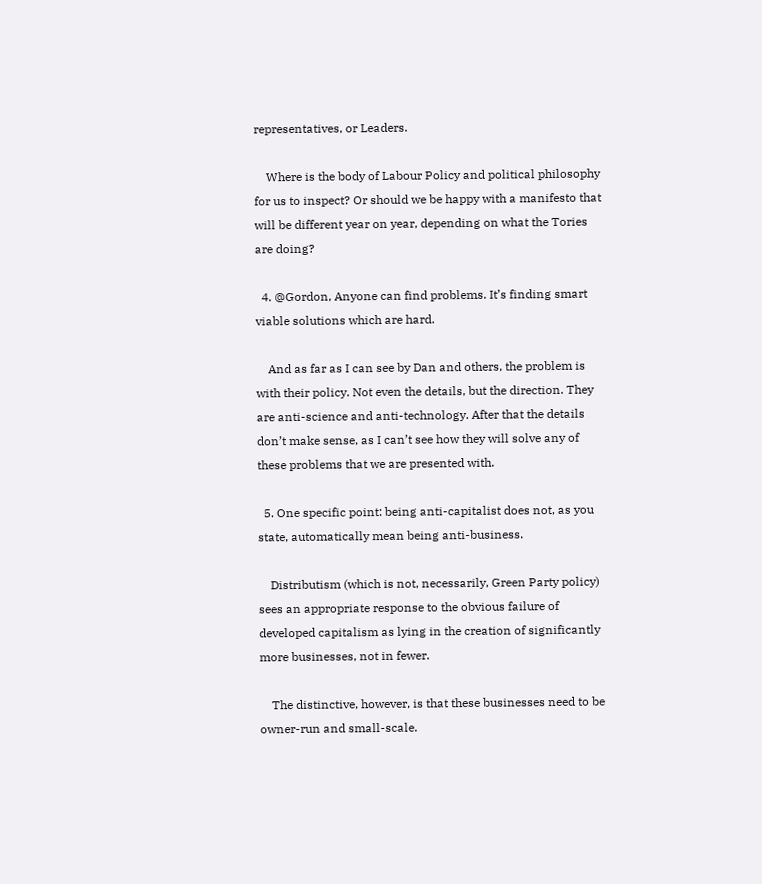representatives, or Leaders.

    Where is the body of Labour Policy and political philosophy for us to inspect? Or should we be happy with a manifesto that will be different year on year, depending on what the Tories are doing?

  4. @Gordon, Anyone can find problems. It’s finding smart viable solutions which are hard.

    And as far as I can see by Dan and others, the problem is with their policy. Not even the details, but the direction. They are anti-science and anti-technology. After that the details don’t make sense, as I can’t see how they will solve any of these problems that we are presented with.

  5. One specific point: being anti-capitalist does not, as you state, automatically mean being anti-business.

    Distributism (which is not, necessarily, Green Party policy) sees an appropriate response to the obvious failure of developed capitalism as lying in the creation of significantly more businesses, not in fewer.

    The distinctive, however, is that these businesses need to be owner-run and small-scale.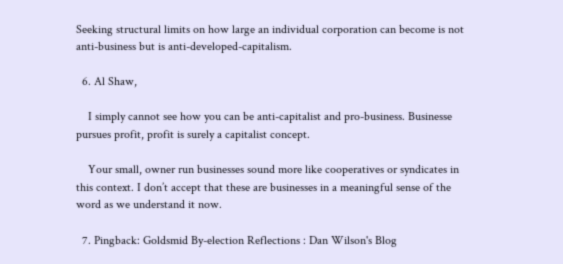Seeking structural limits on how large an individual corporation can become is not anti-business but is anti-developed-capitalism.

  6. Al Shaw,

    I simply cannot see how you can be anti-capitalist and pro-business. Businesse pursues profit, profit is surely a capitalist concept.

    Your small, owner run businesses sound more like cooperatives or syndicates in this context. I don’t accept that these are businesses in a meaningful sense of the word as we understand it now.

  7. Pingback: Goldsmid By-election Reflections : Dan Wilson's Blog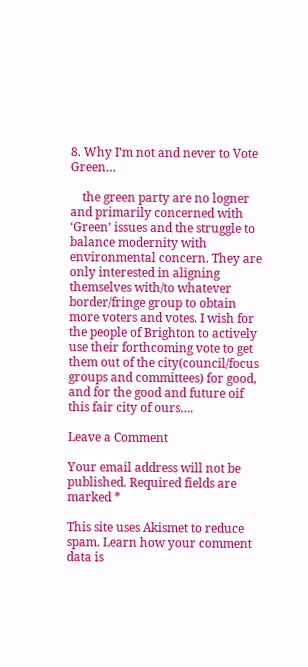8. Why I’m not and never to Vote Green…

    the green party are no logner and primarily concerned with ‘Green’ issues and the struggle to balance modernity with environmental concern. They are only interested in aligning themselves with/to whatever border/fringe group to obtain more voters and votes. I wish for the people of Brighton to actively use their forthcoming vote to get them out of the city(council/focus groups and committees) for good, and for the good and future oif this fair city of ours….

Leave a Comment

Your email address will not be published. Required fields are marked *

This site uses Akismet to reduce spam. Learn how your comment data is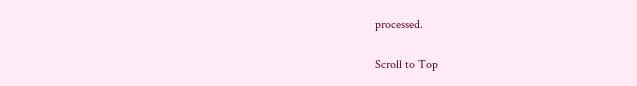processed.

Scroll to Top